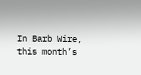In Barb Wire, this month’s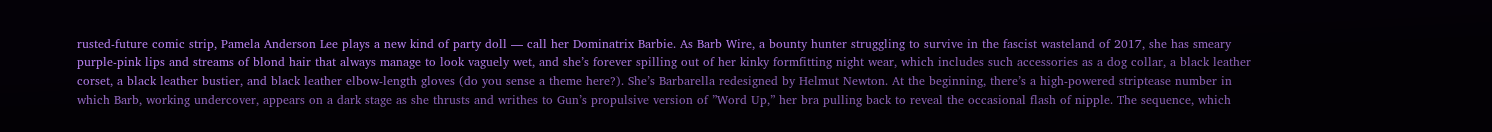rusted-future comic strip, Pamela Anderson Lee plays a new kind of party doll — call her Dominatrix Barbie. As Barb Wire, a bounty hunter struggling to survive in the fascist wasteland of 2017, she has smeary purple-pink lips and streams of blond hair that always manage to look vaguely wet, and she’s forever spilling out of her kinky formfitting night wear, which includes such accessories as a dog collar, a black leather corset, a black leather bustier, and black leather elbow-length gloves (do you sense a theme here?). She’s Barbarella redesigned by Helmut Newton. At the beginning, there’s a high-powered striptease number in which Barb, working undercover, appears on a dark stage as she thrusts and writhes to Gun’s propulsive version of ”Word Up,” her bra pulling back to reveal the occasional flash of nipple. The sequence, which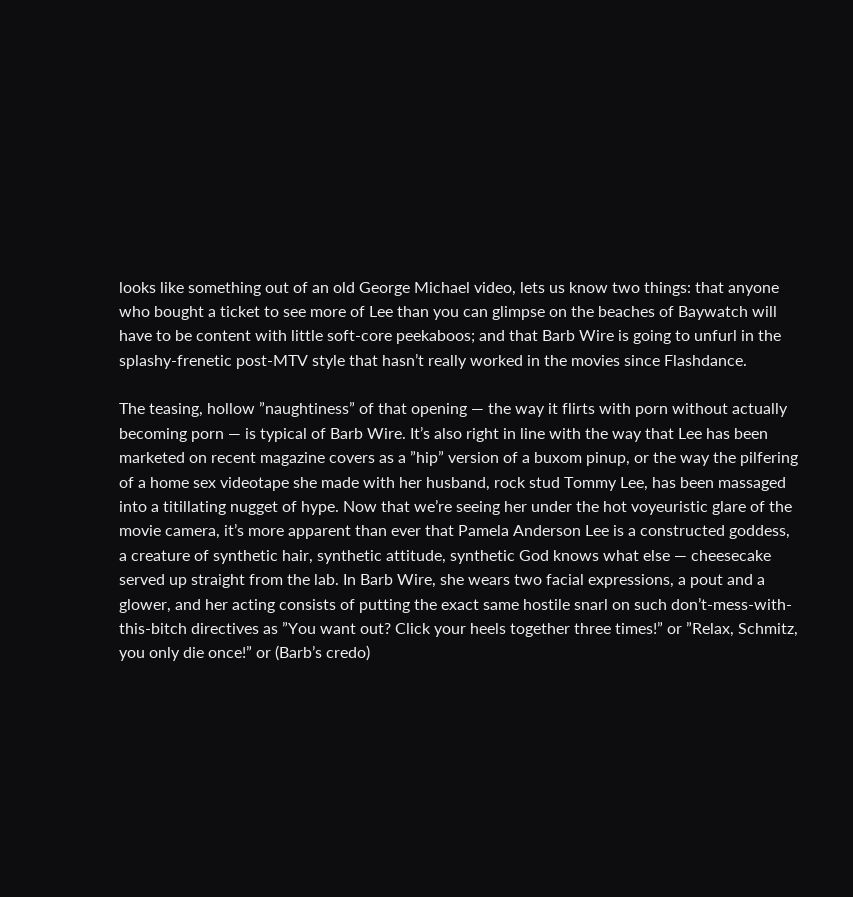looks like something out of an old George Michael video, lets us know two things: that anyone who bought a ticket to see more of Lee than you can glimpse on the beaches of Baywatch will have to be content with little soft-core peekaboos; and that Barb Wire is going to unfurl in the splashy-frenetic post-MTV style that hasn’t really worked in the movies since Flashdance.

The teasing, hollow ”naughtiness” of that opening — the way it flirts with porn without actually becoming porn — is typical of Barb Wire. It’s also right in line with the way that Lee has been marketed on recent magazine covers as a ”hip” version of a buxom pinup, or the way the pilfering of a home sex videotape she made with her husband, rock stud Tommy Lee, has been massaged into a titillating nugget of hype. Now that we’re seeing her under the hot voyeuristic glare of the movie camera, it’s more apparent than ever that Pamela Anderson Lee is a constructed goddess, a creature of synthetic hair, synthetic attitude, synthetic God knows what else — cheesecake served up straight from the lab. In Barb Wire, she wears two facial expressions, a pout and a glower, and her acting consists of putting the exact same hostile snarl on such don’t-mess-with-this-bitch directives as ”You want out? Click your heels together three times!” or ”Relax, Schmitz, you only die once!” or (Barb’s credo)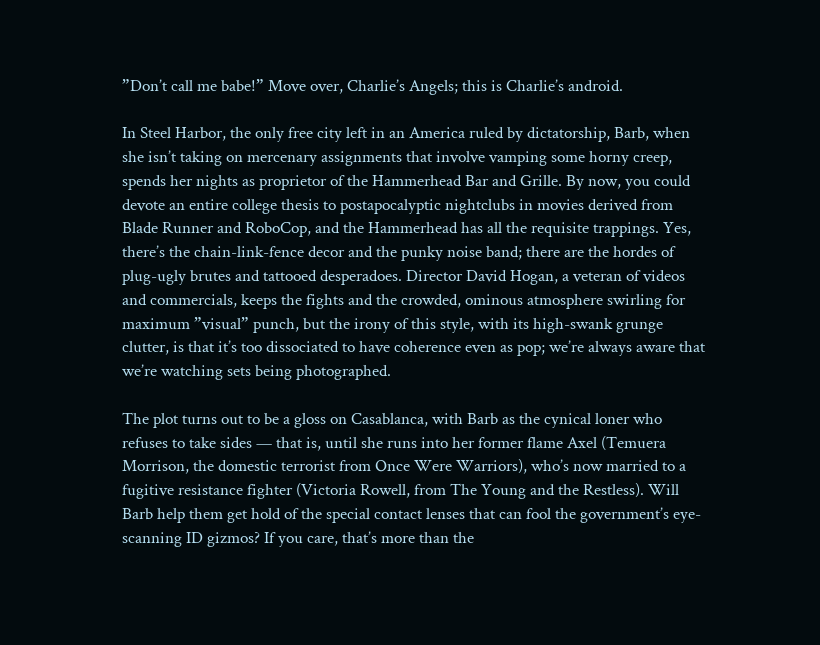”Don’t call me babe!” Move over, Charlie’s Angels; this is Charlie’s android.

In Steel Harbor, the only free city left in an America ruled by dictatorship, Barb, when she isn’t taking on mercenary assignments that involve vamping some horny creep, spends her nights as proprietor of the Hammerhead Bar and Grille. By now, you could devote an entire college thesis to postapocalyptic nightclubs in movies derived from Blade Runner and RoboCop, and the Hammerhead has all the requisite trappings. Yes, there’s the chain-link-fence decor and the punky noise band; there are the hordes of plug-ugly brutes and tattooed desperadoes. Director David Hogan, a veteran of videos and commercials, keeps the fights and the crowded, ominous atmosphere swirling for maximum ”visual” punch, but the irony of this style, with its high-swank grunge clutter, is that it’s too dissociated to have coherence even as pop; we’re always aware that we’re watching sets being photographed.

The plot turns out to be a gloss on Casablanca, with Barb as the cynical loner who refuses to take sides — that is, until she runs into her former flame Axel (Temuera Morrison, the domestic terrorist from Once Were Warriors), who’s now married to a fugitive resistance fighter (Victoria Rowell, from The Young and the Restless). Will Barb help them get hold of the special contact lenses that can fool the government’s eye-scanning ID gizmos? If you care, that’s more than the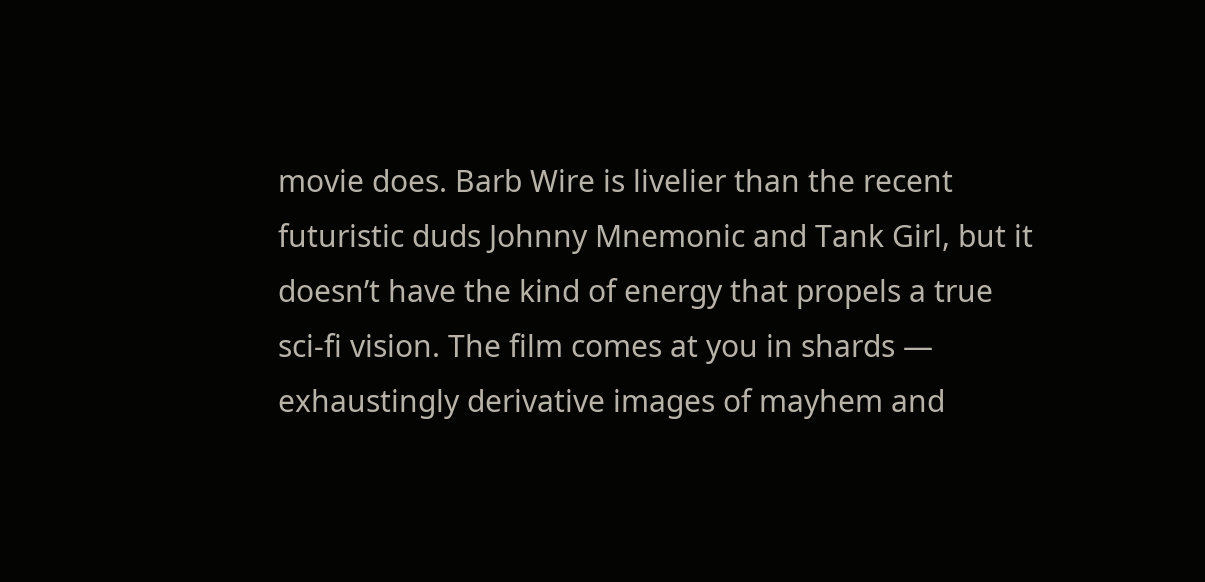movie does. Barb Wire is livelier than the recent futuristic duds Johnny Mnemonic and Tank Girl, but it doesn’t have the kind of energy that propels a true sci-fi vision. The film comes at you in shards — exhaustingly derivative images of mayhem and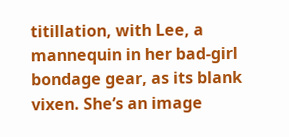titillation, with Lee, a mannequin in her bad-girl bondage gear, as its blank vixen. She’s an image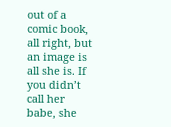out of a comic book, all right, but an image is all she is. If you didn’t call her babe, she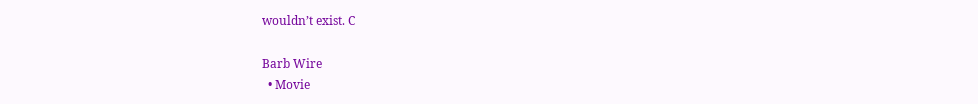wouldn’t exist. C

Barb Wire
  • Movie